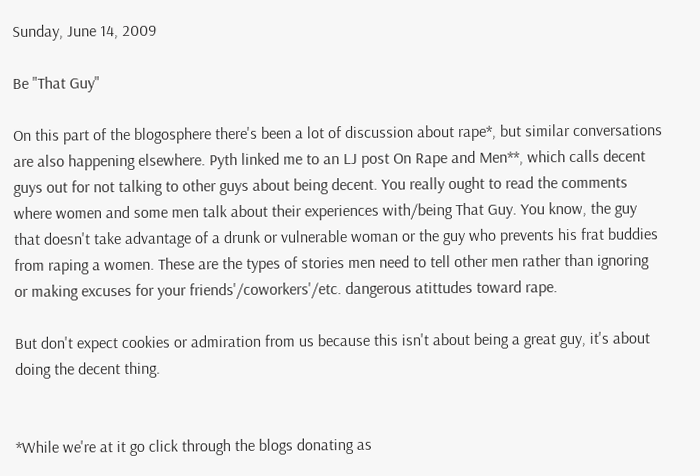Sunday, June 14, 2009

Be "That Guy"

On this part of the blogosphere there's been a lot of discussion about rape*, but similar conversations are also happening elsewhere. Pyth linked me to an LJ post On Rape and Men**, which calls decent guys out for not talking to other guys about being decent. You really ought to read the comments where women and some men talk about their experiences with/being That Guy. You know, the guy that doesn't take advantage of a drunk or vulnerable woman or the guy who prevents his frat buddies from raping a women. These are the types of stories men need to tell other men rather than ignoring or making excuses for your friends'/coworkers'/etc. dangerous atittudes toward rape.

But don't expect cookies or admiration from us because this isn't about being a great guy, it's about doing the decent thing.


*While we're at it go click through the blogs donating as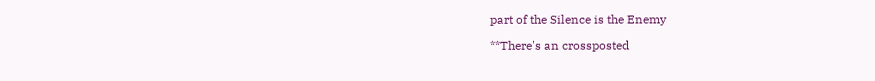part of the Silence is the Enemy

**There's an crossposted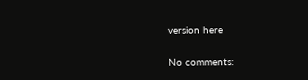version here

No comments: